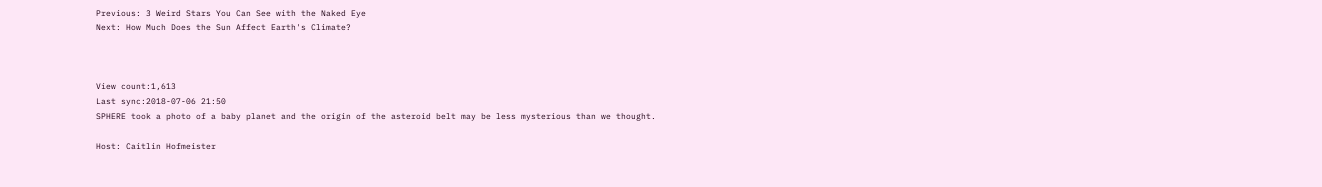Previous: 3 Weird Stars You Can See with the Naked Eye
Next: How Much Does the Sun Affect Earth's Climate?



View count:1,613
Last sync:2018-07-06 21:50
SPHERE took a photo of a baby planet and the origin of the asteroid belt may be less mysterious than we thought.

Host: Caitlin Hofmeister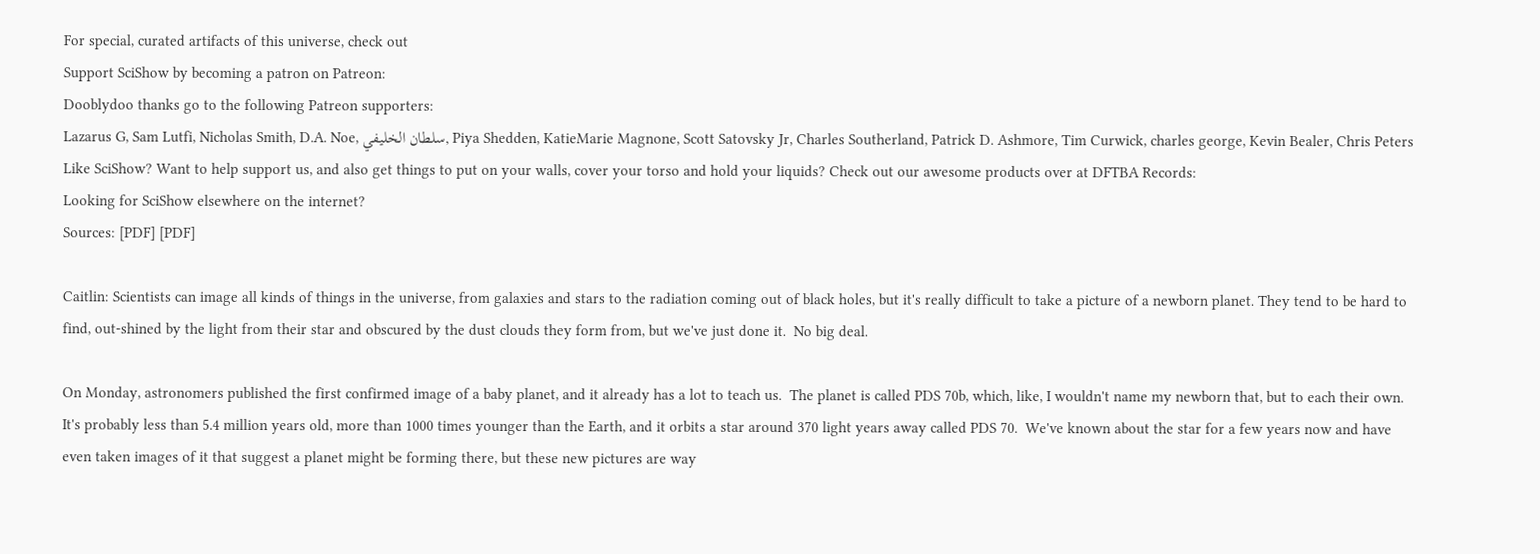For special, curated artifacts of this universe, check out
Support SciShow by becoming a patron on Patreon:
Dooblydoo thanks go to the following Patreon supporters:
Lazarus G, Sam Lutfi, Nicholas Smith, D.A. Noe, سلطان الخليفي, Piya Shedden, KatieMarie Magnone, Scott Satovsky Jr, Charles Southerland, Patrick D. Ashmore, Tim Curwick, charles george, Kevin Bealer, Chris Peters
Like SciShow? Want to help support us, and also get things to put on your walls, cover your torso and hold your liquids? Check out our awesome products over at DFTBA Records:
Looking for SciShow elsewhere on the internet?
Sources: [PDF] [PDF]

Caitlin: Scientists can image all kinds of things in the universe, from galaxies and stars to the radiation coming out of black holes, but it's really difficult to take a picture of a newborn planet. They tend to be hard to find, out-shined by the light from their star and obscured by the dust clouds they form from, but we've just done it.  No big deal.

On Monday, astronomers published the first confirmed image of a baby planet, and it already has a lot to teach us.  The planet is called PDS 70b, which, like, I wouldn't name my newborn that, but to each their own.  It's probably less than 5.4 million years old, more than 1000 times younger than the Earth, and it orbits a star around 370 light years away called PDS 70.  We've known about the star for a few years now and have even taken images of it that suggest a planet might be forming there, but these new pictures are way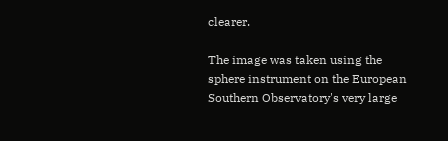clearer.

The image was taken using the sphere instrument on the European Southern Observatory's very large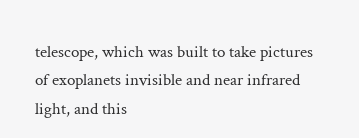telescope, which was built to take pictures of exoplanets invisible and near infrared light, and this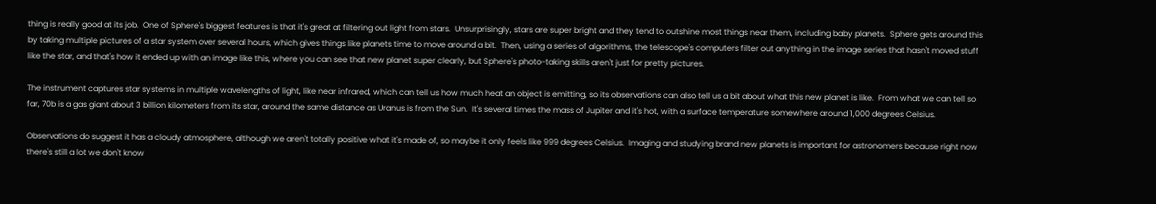thing is really good at its job.  One of Sphere's biggest features is that it's great at filtering out light from stars.  Unsurprisingly, stars are super bright and they tend to outshine most things near them, including baby planets.  Sphere gets around this by taking multiple pictures of a star system over several hours, which gives things like planets time to move around a bit.  Then, using a series of algorithms, the telescope's computers filter out anything in the image series that hasn't moved stuff like the star, and that's how it ended up with an image like this, where you can see that new planet super clearly, but Sphere's photo-taking skills aren't just for pretty pictures.

The instrument captures star systems in multiple wavelengths of light, like near infrared, which can tell us how much heat an object is emitting, so its observations can also tell us a bit about what this new planet is like.  From what we can tell so far, 70b is a gas giant about 3 billion kilometers from its star, around the same distance as Uranus is from the Sun.  It's several times the mass of Jupiter and it's hot, with a surface temperature somewhere around 1,000 degrees Celsius.

Observations do suggest it has a cloudy atmosphere, although we aren't totally positive what it's made of, so maybe it only feels like 999 degrees Celsius.  Imaging and studying brand new planets is important for astronomers because right now there's still a lot we don't know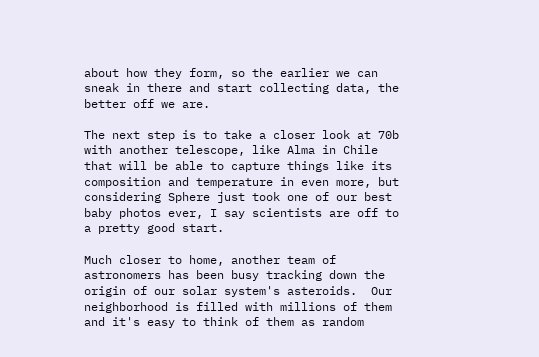about how they form, so the earlier we can sneak in there and start collecting data, the better off we are.

The next step is to take a closer look at 70b with another telescope, like Alma in Chile that will be able to capture things like its composition and temperature in even more, but considering Sphere just took one of our best baby photos ever, I say scientists are off to a pretty good start.

Much closer to home, another team of astronomers has been busy tracking down the origin of our solar system's asteroids.  Our neighborhood is filled with millions of them and it's easy to think of them as random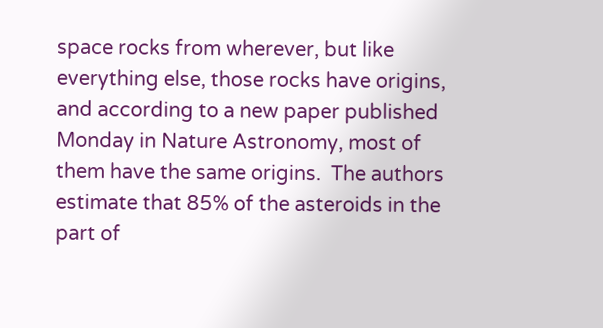space rocks from wherever, but like everything else, those rocks have origins, and according to a new paper published Monday in Nature Astronomy, most of them have the same origins.  The authors estimate that 85% of the asteroids in the part of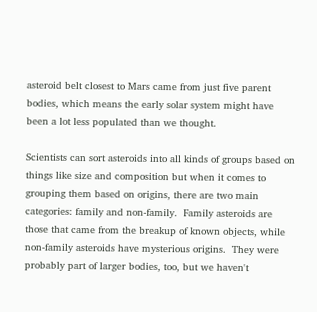asteroid belt closest to Mars came from just five parent bodies, which means the early solar system might have been a lot less populated than we thought.

Scientists can sort asteroids into all kinds of groups based on things like size and composition but when it comes to grouping them based on origins, there are two main categories: family and non-family.  Family asteroids are those that came from the breakup of known objects, while non-family asteroids have mysterious origins.  They were probably part of larger bodies, too, but we haven't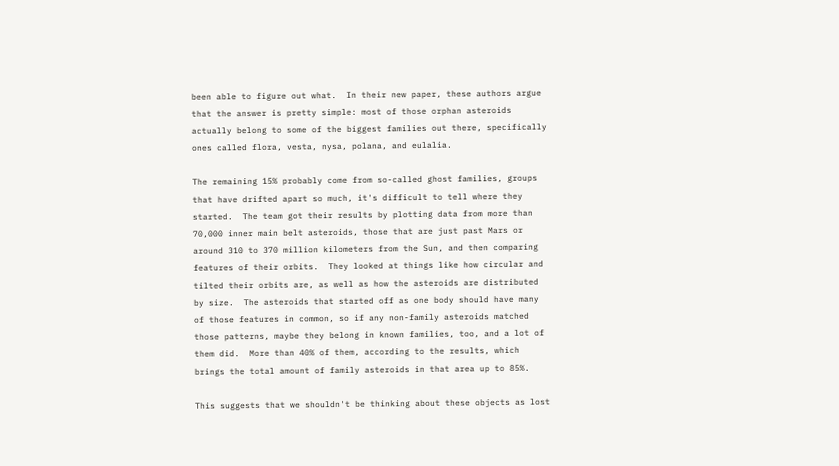been able to figure out what.  In their new paper, these authors argue that the answer is pretty simple: most of those orphan asteroids actually belong to some of the biggest families out there, specifically ones called flora, vesta, nysa, polana, and eulalia.

The remaining 15% probably come from so-called ghost families, groups that have drifted apart so much, it's difficult to tell where they started.  The team got their results by plotting data from more than 70,000 inner main belt asteroids, those that are just past Mars or around 310 to 370 million kilometers from the Sun, and then comparing features of their orbits.  They looked at things like how circular and tilted their orbits are, as well as how the asteroids are distributed by size.  The asteroids that started off as one body should have many of those features in common, so if any non-family asteroids matched those patterns, maybe they belong in known families, too, and a lot of them did.  More than 40% of them, according to the results, which brings the total amount of family asteroids in that area up to 85%.

This suggests that we shouldn't be thinking about these objects as lost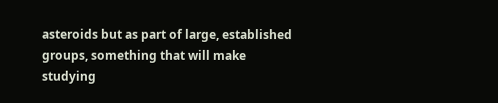asteroids but as part of large, established groups, something that will make studying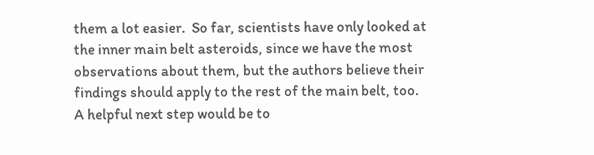them a lot easier.  So far, scientists have only looked at the inner main belt asteroids, since we have the most observations about them, but the authors believe their findings should apply to the rest of the main belt, too.  A helpful next step would be to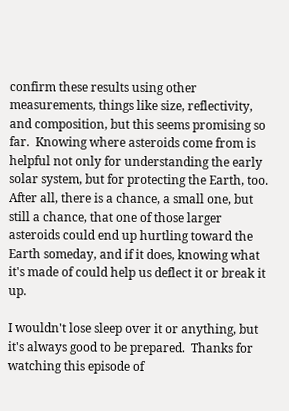confirm these results using other measurements, things like size, reflectivity, and composition, but this seems promising so far.  Knowing where asteroids come from is helpful not only for understanding the early solar system, but for protecting the Earth, too.  After all, there is a chance, a small one, but still a chance, that one of those larger asteroids could end up hurtling toward the Earth someday, and if it does, knowing what it's made of could help us deflect it or break it up.

I wouldn't lose sleep over it or anything, but it's always good to be prepared.  Thanks for watching this episode of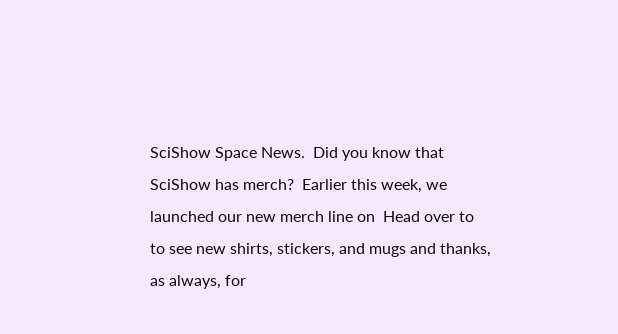SciShow Space News.  Did you know that SciShow has merch?  Earlier this week, we launched our new merch line on  Head over to to see new shirts, stickers, and mugs and thanks, as always, for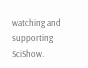watching and supporting SciShow.